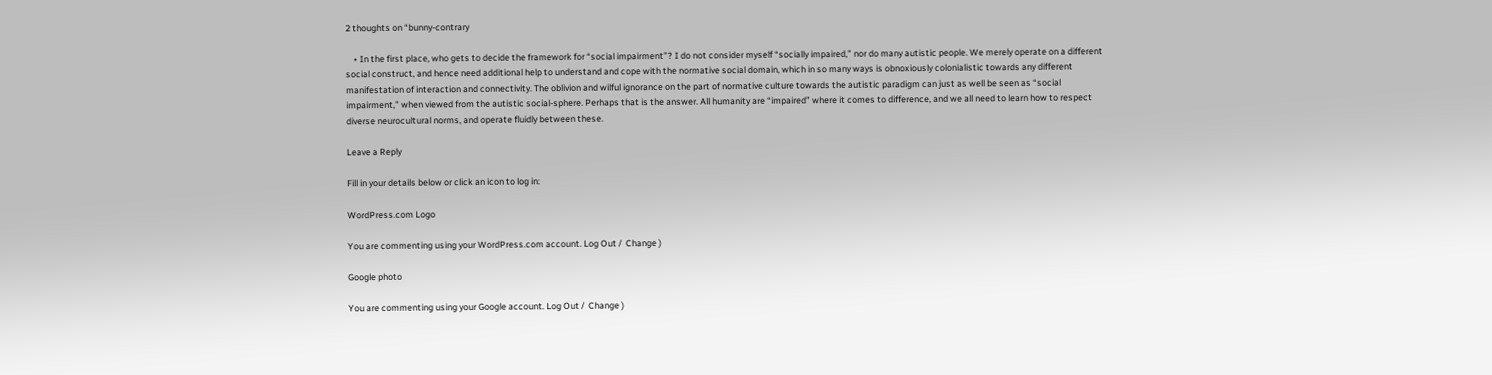2 thoughts on “bunny-contrary

    • In the first place, who gets to decide the framework for “social impairment”? I do not consider myself “socially impaired,” nor do many autistic people. We merely operate on a different social construct, and hence need additional help to understand and cope with the normative social domain, which in so many ways is obnoxiously colonialistic towards any different manifestation of interaction and connectivity. The oblivion and wilful ignorance on the part of normative culture towards the autistic paradigm can just as well be seen as “social impairment,” when viewed from the autistic social-sphere. Perhaps that is the answer. All humanity are “impaired” where it comes to difference, and we all need to learn how to respect diverse neurocultural norms, and operate fluidly between these.

Leave a Reply

Fill in your details below or click an icon to log in:

WordPress.com Logo

You are commenting using your WordPress.com account. Log Out /  Change )

Google photo

You are commenting using your Google account. Log Out /  Change )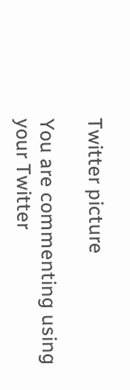Twitter picture

You are commenting using your Twitter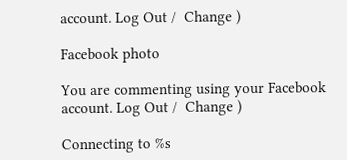account. Log Out /  Change )

Facebook photo

You are commenting using your Facebook account. Log Out /  Change )

Connecting to %s